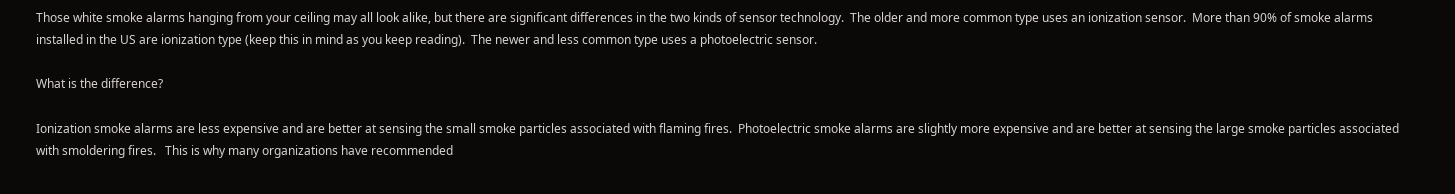Those white smoke alarms hanging from your ceiling may all look alike, but there are significant differences in the two kinds of sensor technology.  The older and more common type uses an ionization sensor.  More than 90% of smoke alarms installed in the US are ionization type (keep this in mind as you keep reading).  The newer and less common type uses a photoelectric sensor.

What is the difference?

Ionization smoke alarms are less expensive and are better at sensing the small smoke particles associated with flaming fires.  Photoelectric smoke alarms are slightly more expensive and are better at sensing the large smoke particles associated with smoldering fires.   This is why many organizations have recommended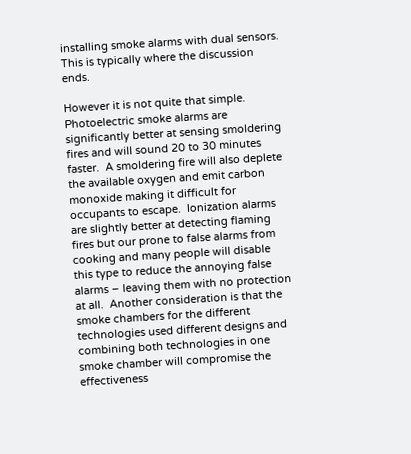installing smoke alarms with dual sensors. This is typically where the discussion ends.

However it is not quite that simple. Photoelectric smoke alarms are significantly better at sensing smoldering fires and will sound 20 to 30 minutes faster.  A smoldering fire will also deplete the available oxygen and emit carbon monoxide making it difficult for occupants to escape.  Ionization alarms are slightly better at detecting flaming fires but our prone to false alarms from cooking and many people will disable this type to reduce the annoying false alarms – leaving them with no protection at all.  Another consideration is that the smoke chambers for the different technologies used different designs and combining both technologies in one smoke chamber will compromise the effectiveness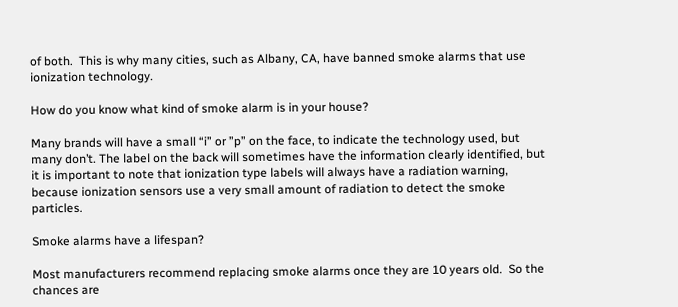of both.  This is why many cities, such as Albany, CA, have banned smoke alarms that use ionization technology.

How do you know what kind of smoke alarm is in your house?

Many brands will have a small “i” or ”p” on the face, to indicate the technology used, but many don’t. The label on the back will sometimes have the information clearly identified, but it is important to note that ionization type labels will always have a radiation warning, because ionization sensors use a very small amount of radiation to detect the smoke particles.

Smoke alarms have a lifespan?

Most manufacturers recommend replacing smoke alarms once they are 10 years old.  So the chances are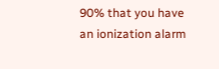90% that you have an ionization alarm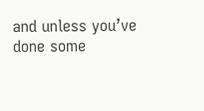and unless you’ve done some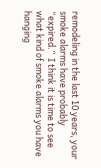remodeling in the last 10 years, your smoke alarms have probably “expired.”  I think it is time to see what kind of smoke alarms you have hanging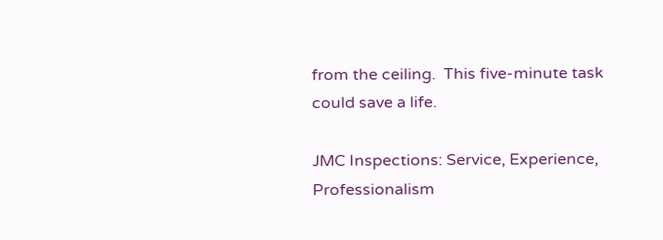from the ceiling.  This five-minute task could save a life.

JMC Inspections: Service, Experience, Professionalism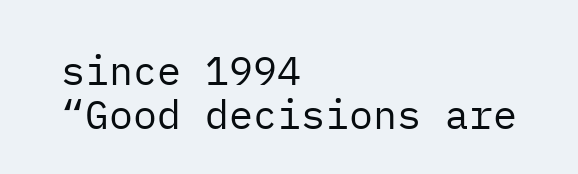since 1994
“Good decisions are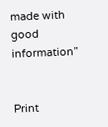made with good information”


Print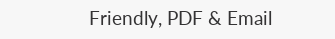Friendly, PDF & Email